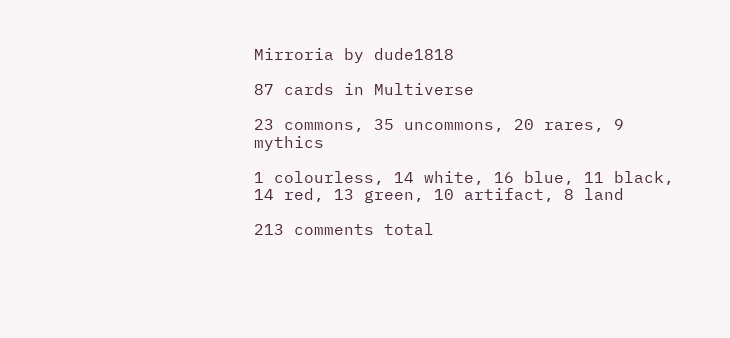Mirroria by dude1818

87 cards in Multiverse

23 commons, 35 uncommons, 20 rares, 9 mythics

1 colourless, 14 white, 16 blue, 11 black,
14 red, 13 green, 10 artifact, 8 land

213 comments total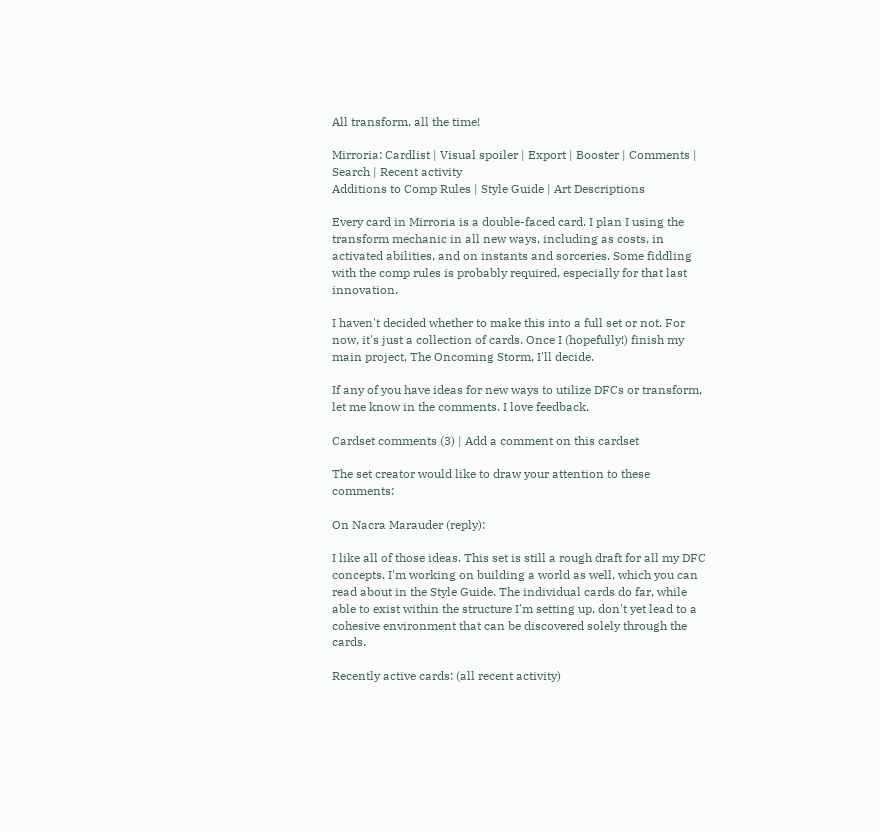All transform, all the time!

Mirroria: Cardlist | Visual spoiler | Export | Booster | Comments | Search | Recent activity
Additions to Comp Rules | Style Guide | Art Descriptions

Every card in Mirroria is a double-faced card. I plan I using the transform mechanic in all new ways, including as costs, in activated abilities, and on instants and sorceries. Some fiddling with the comp rules is probably required, especially for that last innovation.

I haven't decided whether to make this into a full set or not. For now, it's just a collection of cards. Once I (hopefully!) finish my main project, The Oncoming Storm, I'll decide.

If any of you have ideas for new ways to utilize DFCs or transform, let me know in the comments. I love feedback.

Cardset comments (3) | Add a comment on this cardset

The set creator would like to draw your attention to these comments:

On Nacra Marauder (reply):

I like all of those ideas. This set is still a rough draft for all my DFC concepts. I'm working on building a world as well, which you can read about in the Style Guide. The individual cards do far, while able to exist within the structure I'm setting up, don't yet lead to a cohesive environment that can be discovered solely through the cards.

Recently active cards: (all recent activity)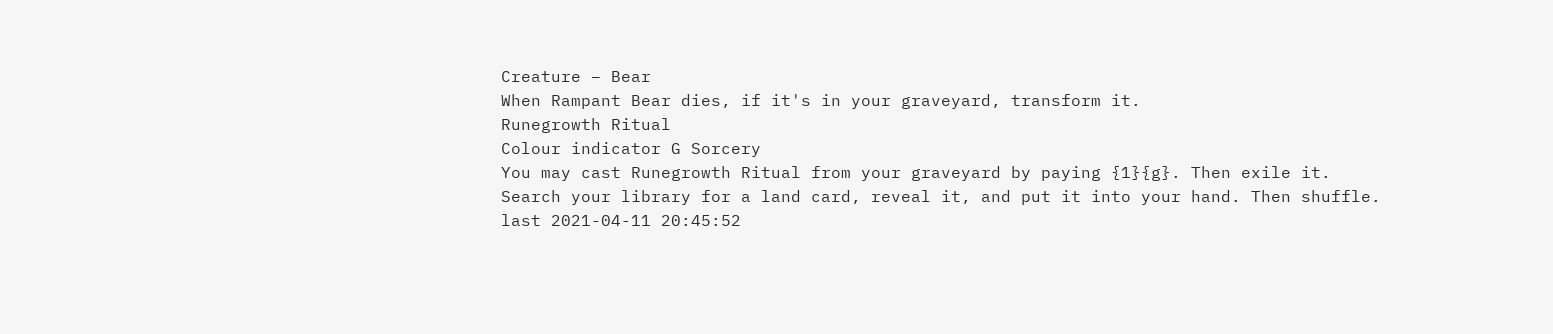Creature – Bear
When Rampant Bear dies, if it's in your graveyard, transform it.
Runegrowth Ritual
Colour indicator G Sorcery
You may cast Runegrowth Ritual from your graveyard by paying {1}{g}. Then exile it.
Search your library for a land card, reveal it, and put it into your hand. Then shuffle.
last 2021-04-11 20:45:52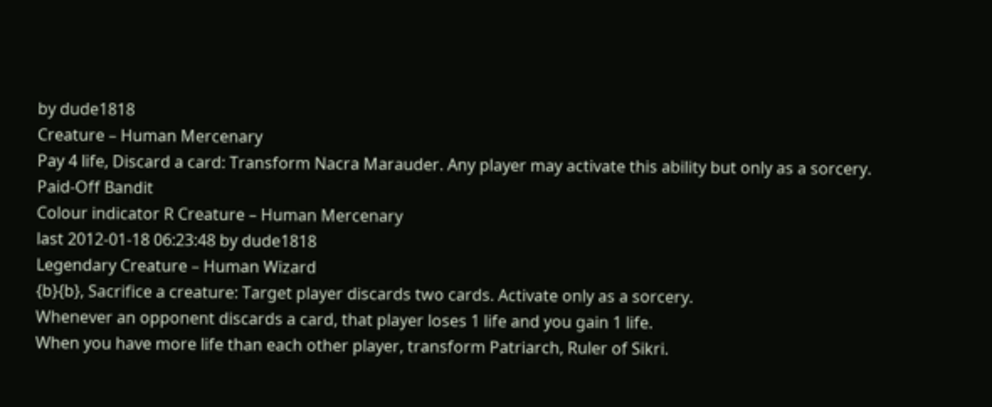by dude1818
Creature – Human Mercenary
Pay 4 life, Discard a card: Transform Nacra Marauder. Any player may activate this ability but only as a sorcery.
Paid-Off Bandit
Colour indicator R Creature – Human Mercenary
last 2012-01-18 06:23:48 by dude1818
Legendary Creature – Human Wizard
{b}{b}, Sacrifice a creature: Target player discards two cards. Activate only as a sorcery.
Whenever an opponent discards a card, that player loses 1 life and you gain 1 life.
When you have more life than each other player, transform Patriarch, Ruler of Sikri.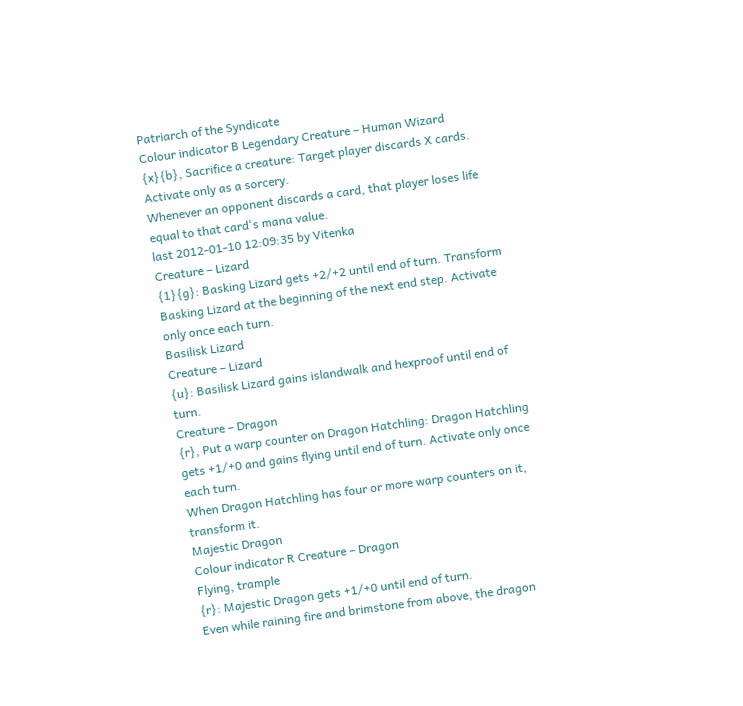Patriarch of the Syndicate
Colour indicator B Legendary Creature – Human Wizard
{x}{b}, Sacrifice a creature: Target player discards X cards. Activate only as a sorcery.
Whenever an opponent discards a card, that player loses life equal to that card's mana value.
last 2012-01-10 12:09:35 by Vitenka
Creature – Lizard
{1}{g}: Basking Lizard gets +2/+2 until end of turn. Transform Basking Lizard at the beginning of the next end step. Activate only once each turn.
Basilisk Lizard
Creature – Lizard
{u}: Basilisk Lizard gains islandwalk and hexproof until end of turn.
Creature – Dragon
{r}, Put a warp counter on Dragon Hatchling: Dragon Hatchling gets +1/+0 and gains flying until end of turn. Activate only once each turn.
When Dragon Hatchling has four or more warp counters on it, transform it.
Majestic Dragon
Colour indicator R Creature – Dragon
Flying, trample
{r}: Majestic Dragon gets +1/+0 until end of turn.
Even while raining fire and brimstone from above, the dragon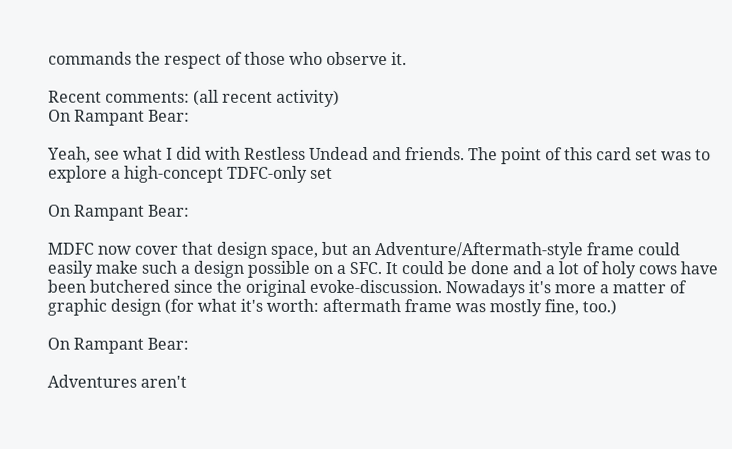commands the respect of those who observe it.

Recent comments: (all recent activity)
On Rampant Bear:

Yeah, see what I did with Restless Undead and friends. The point of this card set was to explore a high-concept TDFC-only set

On Rampant Bear:

MDFC now cover that design space, but an Adventure/Aftermath-style frame could easily make such a design possible on a SFC. It could be done and a lot of holy cows have been butchered since the original evoke-discussion. Nowadays it's more a matter of graphic design (for what it's worth: aftermath frame was mostly fine, too.)

On Rampant Bear:

Adventures aren't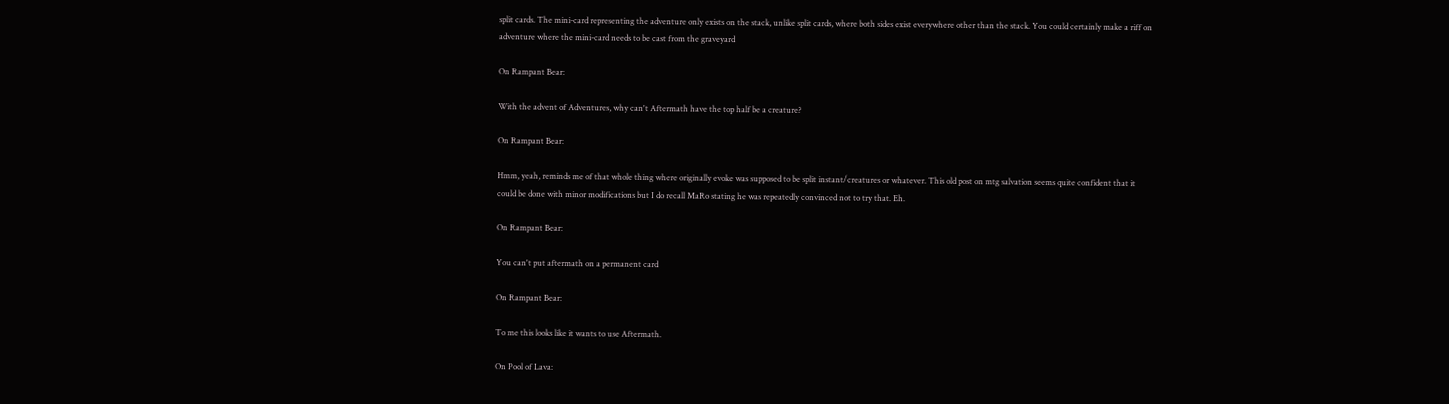split cards. The mini-card representing the adventure only exists on the stack, unlike split cards, where both sides exist everywhere other than the stack. You could certainly make a riff on adventure where the mini-card needs to be cast from the graveyard

On Rampant Bear:

With the advent of Adventures, why can't Aftermath have the top half be a creature?

On Rampant Bear:

Hmm, yeah, reminds me of that whole thing where originally evoke was supposed to be split instant/creatures or whatever. This old post on mtg salvation seems quite confident that it could be done with minor modifications but I do recall MaRo stating he was repeatedly convinced not to try that. Eh.

On Rampant Bear:

You can't put aftermath on a permanent card

On Rampant Bear:

To me this looks like it wants to use Aftermath.

On Pool of Lava: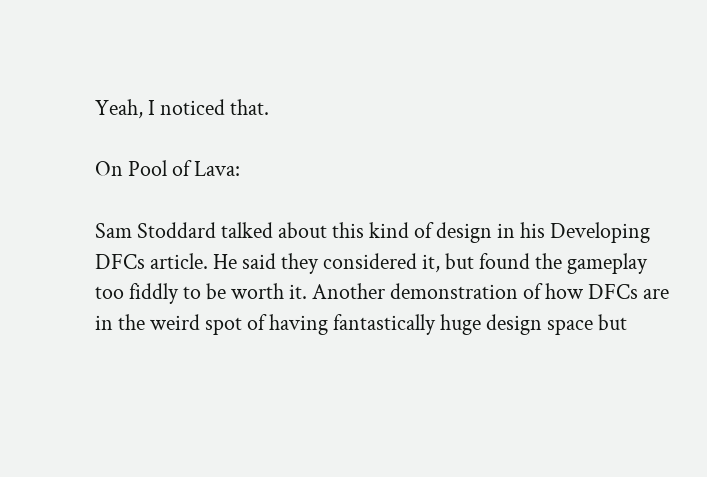Yeah, I noticed that.

On Pool of Lava:

Sam Stoddard talked about this kind of design in his Developing DFCs article. He said they considered it, but found the gameplay too fiddly to be worth it. Another demonstration of how DFCs are in the weird spot of having fantastically huge design space but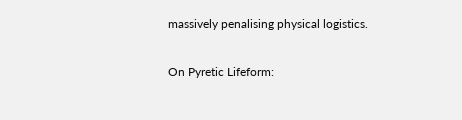massively penalising physical logistics.

On Pyretic Lifeform: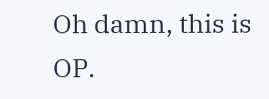Oh damn, this is OP.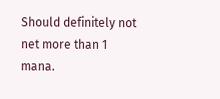Should definitely not net more than 1 mana.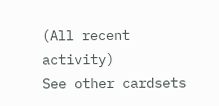(All recent activity)
See other cardsets